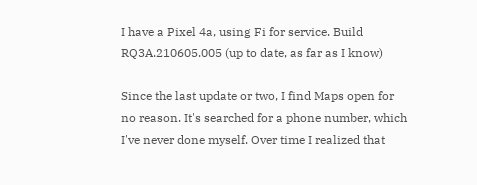I have a Pixel 4a, using Fi for service. Build RQ3A.210605.005 (up to date, as far as I know)

Since the last update or two, I find Maps open for no reason. It's searched for a phone number, which I've never done myself. Over time I realized that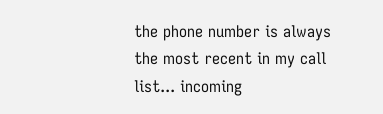the phone number is always the most recent in my call list... incoming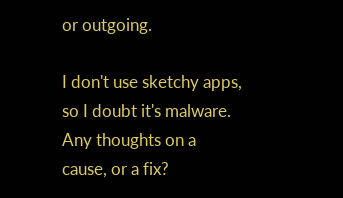or outgoing.

I don't use sketchy apps, so I doubt it's malware. Any thoughts on a cause, or a fix?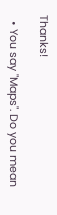Thanks!

  • You say "Maps". Do you mean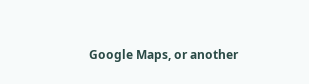Google Maps, or another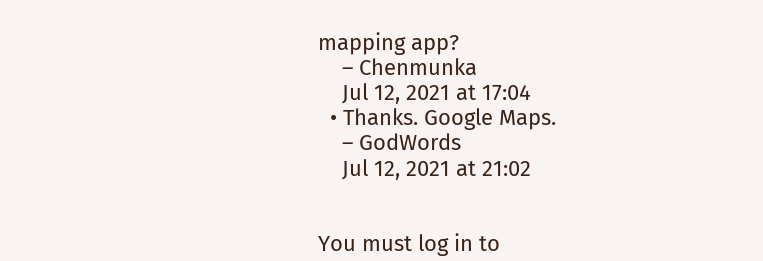mapping app?
    – Chenmunka
    Jul 12, 2021 at 17:04
  • Thanks. Google Maps.
    – GodWords
    Jul 12, 2021 at 21:02


You must log in to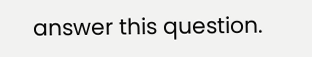answer this question.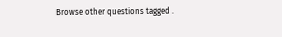Browse other questions tagged .